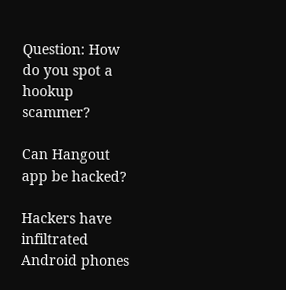Question: How do you spot a hookup scammer?

Can Hangout app be hacked?

Hackers have infiltrated Android phones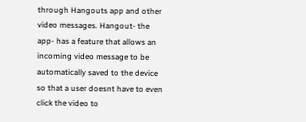through Hangouts app and other video messages. Hangout- the app- has a feature that allows an incoming video message to be automatically saved to the device so that a user doesnt have to even click the video to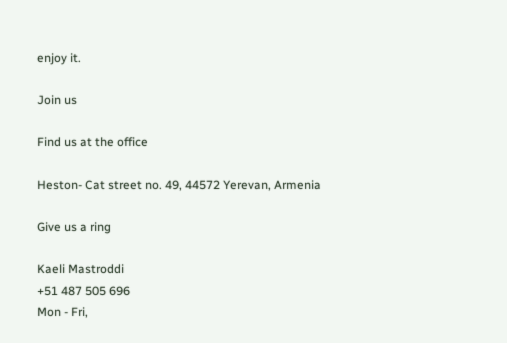enjoy it.

Join us

Find us at the office

Heston- Cat street no. 49, 44572 Yerevan, Armenia

Give us a ring

Kaeli Mastroddi
+51 487 505 696
Mon - Fri,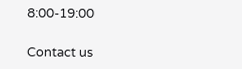8:00-19:00

Contact us